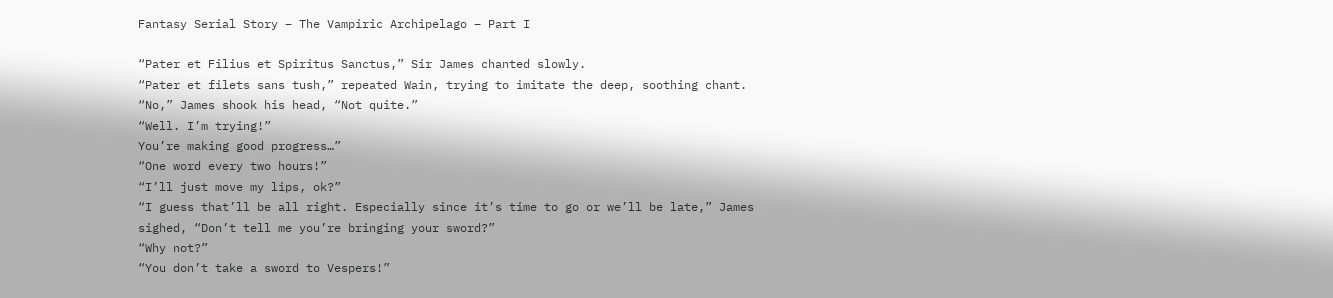Fantasy Serial Story – The Vampiric Archipelago – Part I

“Pater et Filius et Spiritus Sanctus,” Sir James chanted slowly.
“Pater et filets sans tush,” repeated Wain, trying to imitate the deep, soothing chant.
“No,” James shook his head, “Not quite.”
“Well. I’m trying!”
You’re making good progress…”
“One word every two hours!”
“I’ll just move my lips, ok?”
“I guess that’ll be all right. Especially since it’s time to go or we’ll be late,” James sighed, “Don’t tell me you’re bringing your sword?”
“Why not?”
“You don’t take a sword to Vespers!”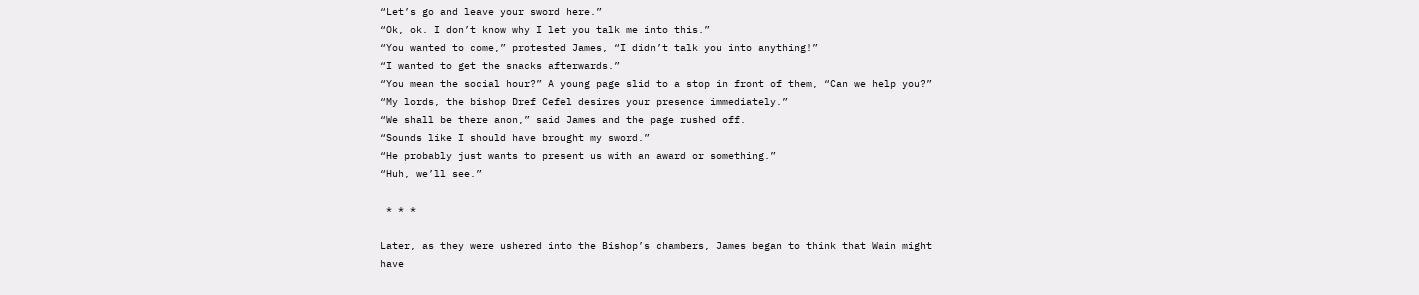“Let’s go and leave your sword here.”
“Ok, ok. I don’t know why I let you talk me into this.”
“You wanted to come,” protested James, “I didn’t talk you into anything!”
“I wanted to get the snacks afterwards.”
“You mean the social hour?” A young page slid to a stop in front of them, “Can we help you?”
“My lords, the bishop Dref Cefel desires your presence immediately.”
“We shall be there anon,” said James and the page rushed off.
“Sounds like I should have brought my sword.”
“He probably just wants to present us with an award or something.”
“Huh, we’ll see.”

 * * *

Later, as they were ushered into the Bishop’s chambers, James began to think that Wain might have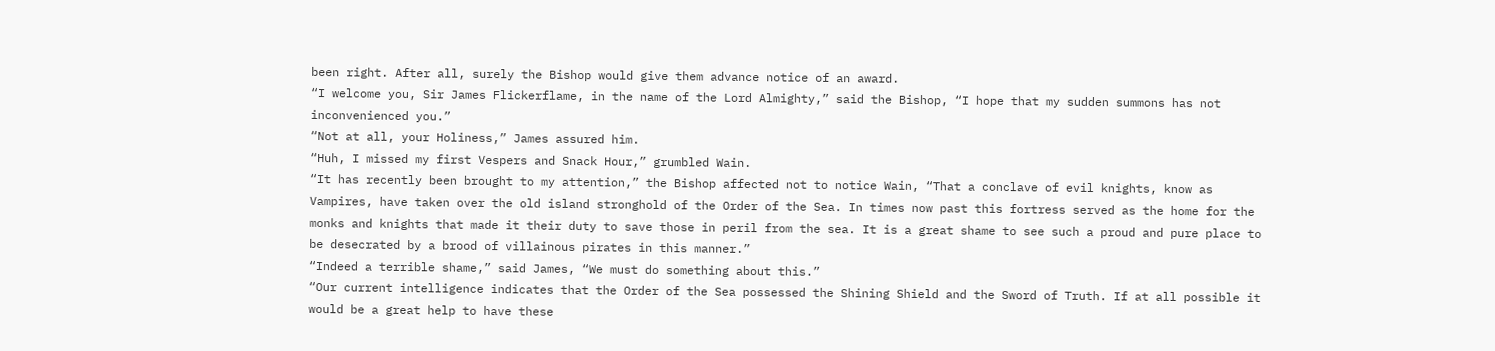been right. After all, surely the Bishop would give them advance notice of an award.
“I welcome you, Sir James Flickerflame, in the name of the Lord Almighty,” said the Bishop, “I hope that my sudden summons has not inconvenienced you.”
“Not at all, your Holiness,” James assured him.
“Huh, I missed my first Vespers and Snack Hour,” grumbled Wain.
“It has recently been brought to my attention,” the Bishop affected not to notice Wain, “That a conclave of evil knights, know as Vampires, have taken over the old island stronghold of the Order of the Sea. In times now past this fortress served as the home for the monks and knights that made it their duty to save those in peril from the sea. It is a great shame to see such a proud and pure place to be desecrated by a brood of villainous pirates in this manner.”
“Indeed a terrible shame,” said James, “We must do something about this.”
“Our current intelligence indicates that the Order of the Sea possessed the Shining Shield and the Sword of Truth. If at all possible it would be a great help to have these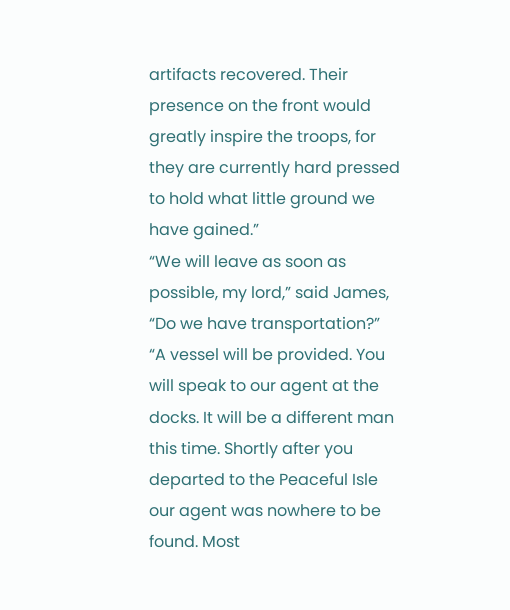artifacts recovered. Their presence on the front would greatly inspire the troops, for they are currently hard pressed to hold what little ground we have gained.”
“We will leave as soon as possible, my lord,” said James, “Do we have transportation?”
“A vessel will be provided. You will speak to our agent at the docks. It will be a different man this time. Shortly after you departed to the Peaceful Isle our agent was nowhere to be found. Most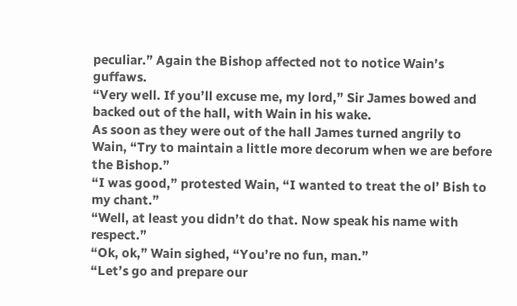peculiar.” Again the Bishop affected not to notice Wain’s guffaws.
“Very well. If you’ll excuse me, my lord,” Sir James bowed and backed out of the hall, with Wain in his wake.
As soon as they were out of the hall James turned angrily to Wain, “Try to maintain a little more decorum when we are before the Bishop.”
“I was good,” protested Wain, “I wanted to treat the ol’ Bish to my chant.”
“Well, at least you didn’t do that. Now speak his name with respect.”
“Ok, ok,” Wain sighed, “You’re no fun, man.”
“Let’s go and prepare our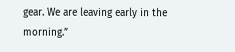gear. We are leaving early in the morning.”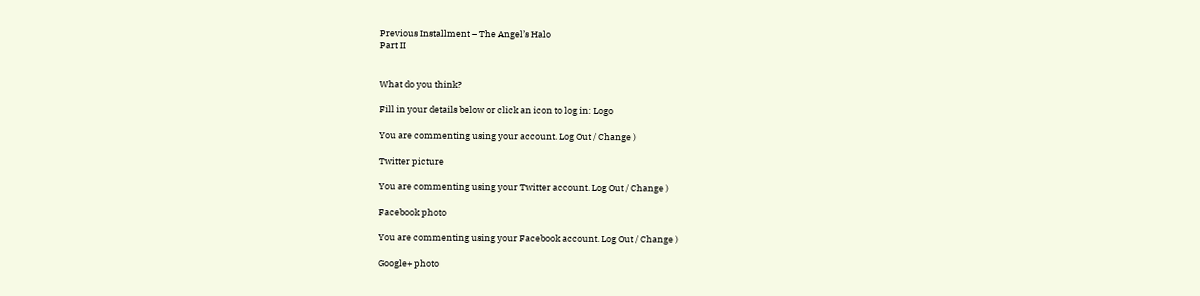Previous Installment – The Angel’s Halo
Part II


What do you think?

Fill in your details below or click an icon to log in: Logo

You are commenting using your account. Log Out / Change )

Twitter picture

You are commenting using your Twitter account. Log Out / Change )

Facebook photo

You are commenting using your Facebook account. Log Out / Change )

Google+ photo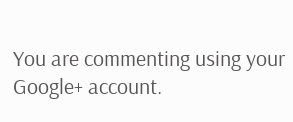You are commenting using your Google+ account.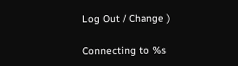Log Out / Change )

Connecting to %s